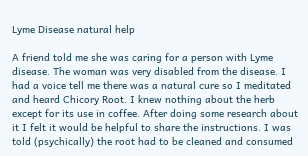Lyme Disease natural help

A friend told me she was caring for a person with Lyme disease. The woman was very disabled from the disease. I had a voice tell me there was a natural cure so I meditated and heard Chicory Root. I knew nothing about the herb except for its use in coffee. After doing some research about it I felt it would be helpful to share the instructions. I was told (psychically) the root had to be cleaned and consumed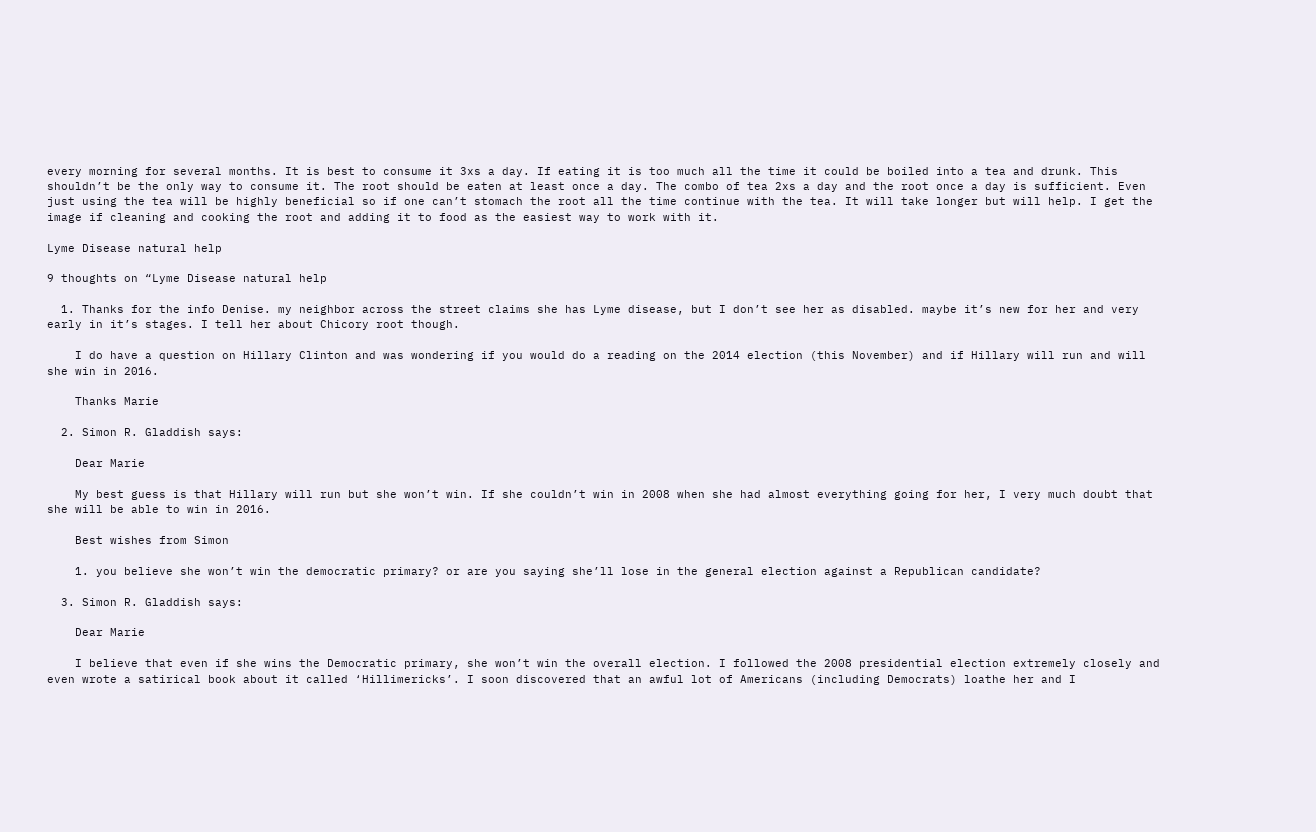every morning for several months. It is best to consume it 3xs a day. If eating it is too much all the time it could be boiled into a tea and drunk. This shouldn’t be the only way to consume it. The root should be eaten at least once a day. The combo of tea 2xs a day and the root once a day is sufficient. Even just using the tea will be highly beneficial so if one can’t stomach the root all the time continue with the tea. It will take longer but will help. I get the image if cleaning and cooking the root and adding it to food as the easiest way to work with it.

Lyme Disease natural help

9 thoughts on “Lyme Disease natural help

  1. Thanks for the info Denise. my neighbor across the street claims she has Lyme disease, but I don’t see her as disabled. maybe it’s new for her and very early in it’s stages. I tell her about Chicory root though.

    I do have a question on Hillary Clinton and was wondering if you would do a reading on the 2014 election (this November) and if Hillary will run and will she win in 2016.

    Thanks Marie

  2. Simon R. Gladdish says:

    Dear Marie

    My best guess is that Hillary will run but she won’t win. If she couldn’t win in 2008 when she had almost everything going for her, I very much doubt that she will be able to win in 2016.

    Best wishes from Simon

    1. you believe she won’t win the democratic primary? or are you saying she’ll lose in the general election against a Republican candidate?

  3. Simon R. Gladdish says:

    Dear Marie

    I believe that even if she wins the Democratic primary, she won’t win the overall election. I followed the 2008 presidential election extremely closely and even wrote a satirical book about it called ‘Hillimericks’. I soon discovered that an awful lot of Americans (including Democrats) loathe her and I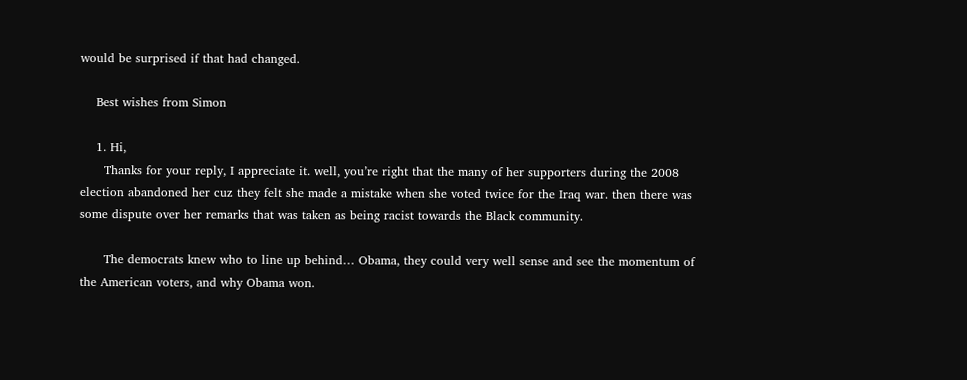would be surprised if that had changed.

    Best wishes from Simon

    1. Hi,
      Thanks for your reply, I appreciate it. well, you’re right that the many of her supporters during the 2008 election abandoned her cuz they felt she made a mistake when she voted twice for the Iraq war. then there was some dispute over her remarks that was taken as being racist towards the Black community.

      The democrats knew who to line up behind… Obama, they could very well sense and see the momentum of the American voters, and why Obama won.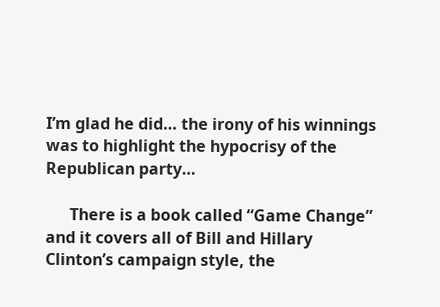I’m glad he did… the irony of his winnings was to highlight the hypocrisy of the Republican party…

      There is a book called “Game Change” and it covers all of Bill and Hillary Clinton’s campaign style, the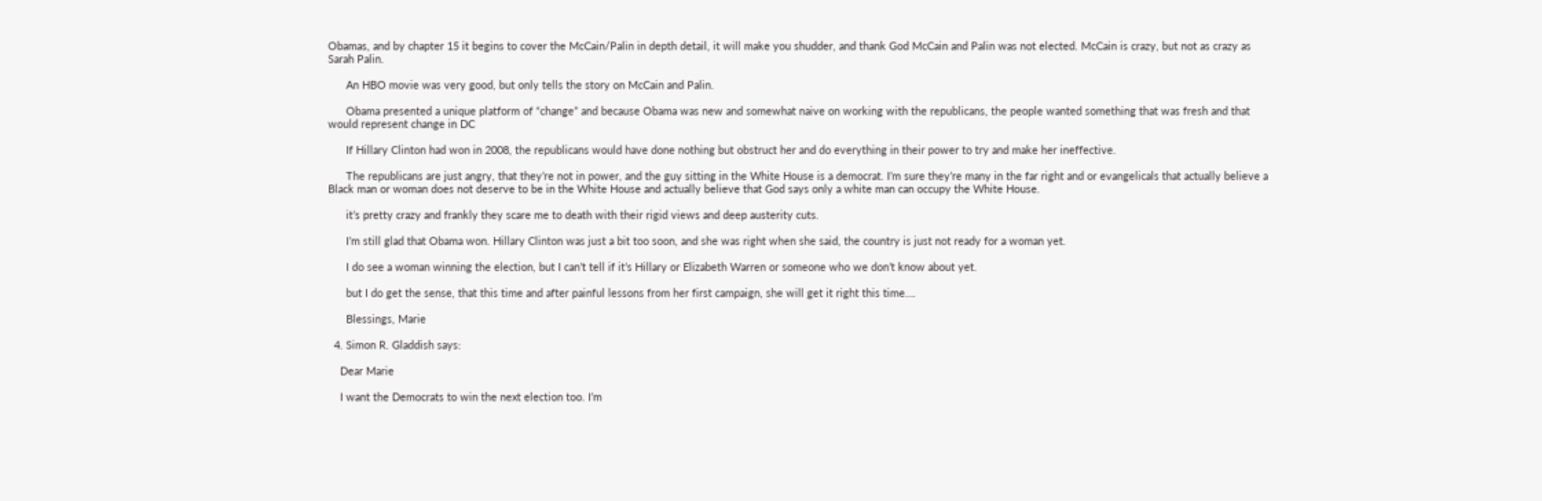Obamas, and by chapter 15 it begins to cover the McCain/Palin in depth detail, it will make you shudder, and thank God McCain and Palin was not elected. McCain is crazy, but not as crazy as Sarah Palin.

      An HBO movie was very good, but only tells the story on McCain and Palin.

      Obama presented a unique platform of “change” and because Obama was new and somewhat naive on working with the republicans, the people wanted something that was fresh and that would represent change in DC

      If Hillary Clinton had won in 2008, the republicans would have done nothing but obstruct her and do everything in their power to try and make her ineffective.

      The republicans are just angry, that they’re not in power, and the guy sitting in the White House is a democrat. I’m sure they’re many in the far right and or evangelicals that actually believe a Black man or woman does not deserve to be in the White House and actually believe that God says only a white man can occupy the White House.

      it’s pretty crazy and frankly they scare me to death with their rigid views and deep austerity cuts.

      I’m still glad that Obama won. Hillary Clinton was just a bit too soon, and she was right when she said, the country is just not ready for a woman yet.

      I do see a woman winning the election, but I can’t tell if it’s Hillary or Elizabeth Warren or someone who we don’t know about yet.

      but I do get the sense, that this time and after painful lessons from her first campaign, she will get it right this time….

      Blessings, Marie

  4. Simon R. Gladdish says:

    Dear Marie

    I want the Democrats to win the next election too. I’m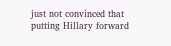just not convinced that putting Hillary forward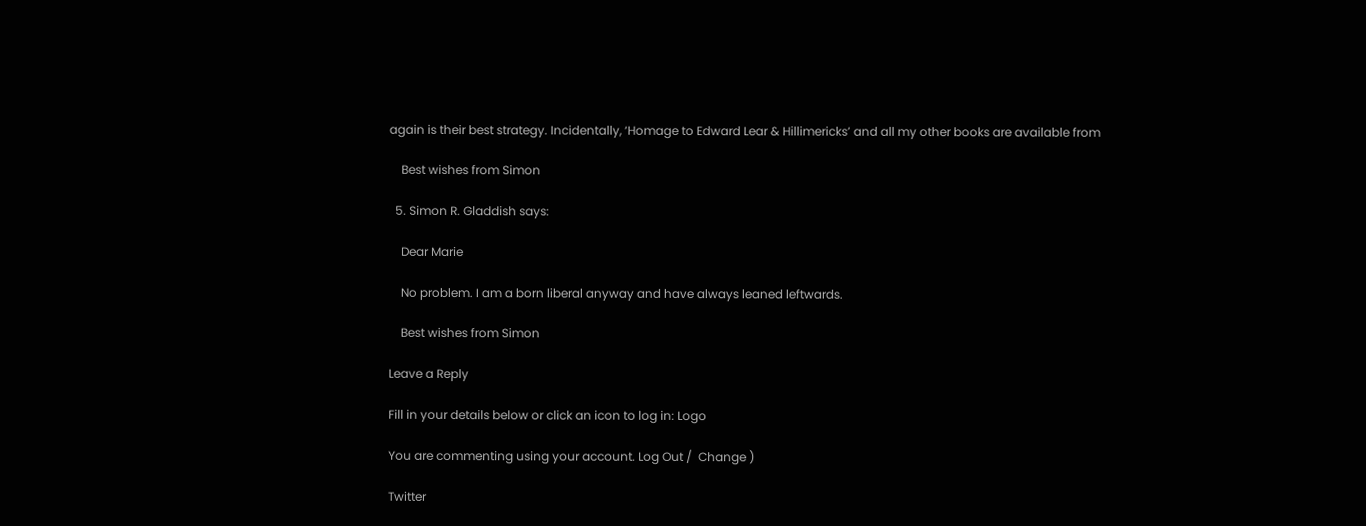again is their best strategy. Incidentally, ‘Homage to Edward Lear & Hillimericks’ and all my other books are available from

    Best wishes from Simon

  5. Simon R. Gladdish says:

    Dear Marie

    No problem. I am a born liberal anyway and have always leaned leftwards.

    Best wishes from Simon

Leave a Reply

Fill in your details below or click an icon to log in: Logo

You are commenting using your account. Log Out /  Change )

Twitter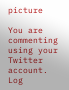picture

You are commenting using your Twitter account. Log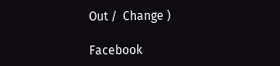Out /  Change )

Facebook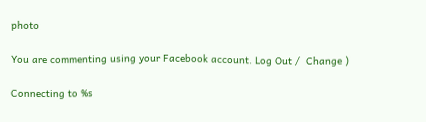photo

You are commenting using your Facebook account. Log Out /  Change )

Connecting to %s